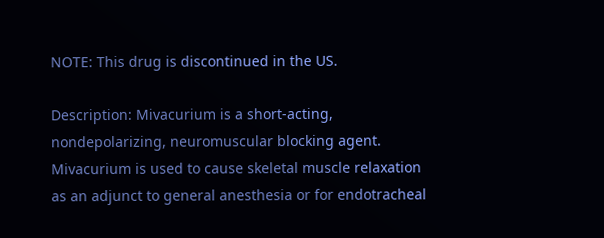NOTE: This drug is discontinued in the US.

Description: Mivacurium is a short-acting, nondepolarizing, neuromuscular blocking agent. Mivacurium is used to cause skeletal muscle relaxation as an adjunct to general anesthesia or for endotracheal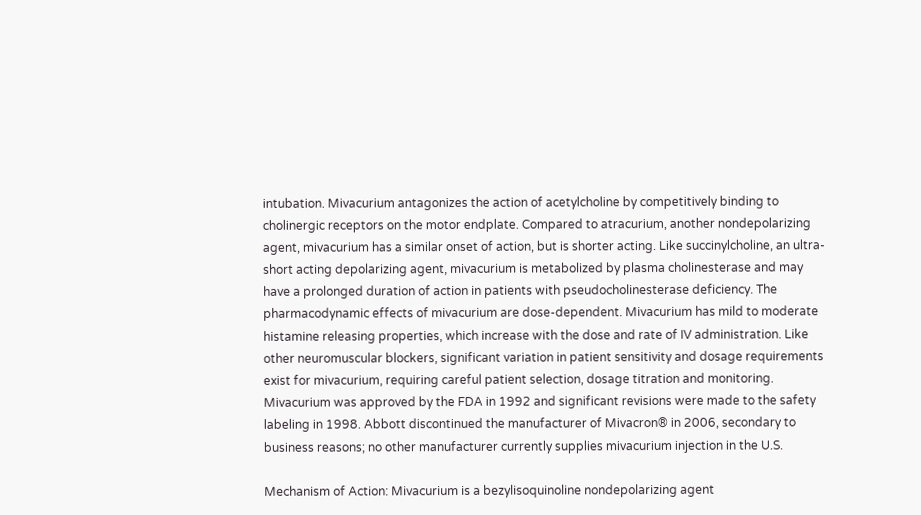intubation. Mivacurium antagonizes the action of acetylcholine by competitively binding to cholinergic receptors on the motor endplate. Compared to atracurium, another nondepolarizing agent, mivacurium has a similar onset of action, but is shorter acting. Like succinylcholine, an ultra-short acting depolarizing agent, mivacurium is metabolized by plasma cholinesterase and may have a prolonged duration of action in patients with pseudocholinesterase deficiency. The pharmacodynamic effects of mivacurium are dose-dependent. Mivacurium has mild to moderate histamine releasing properties, which increase with the dose and rate of IV administration. Like other neuromuscular blockers, significant variation in patient sensitivity and dosage requirements exist for mivacurium, requiring careful patient selection, dosage titration and monitoring. Mivacurium was approved by the FDA in 1992 and significant revisions were made to the safety labeling in 1998. Abbott discontinued the manufacturer of Mivacron® in 2006, secondary to business reasons; no other manufacturer currently supplies mivacurium injection in the U.S.

Mechanism of Action: Mivacurium is a bezylisoquinoline nondepolarizing agent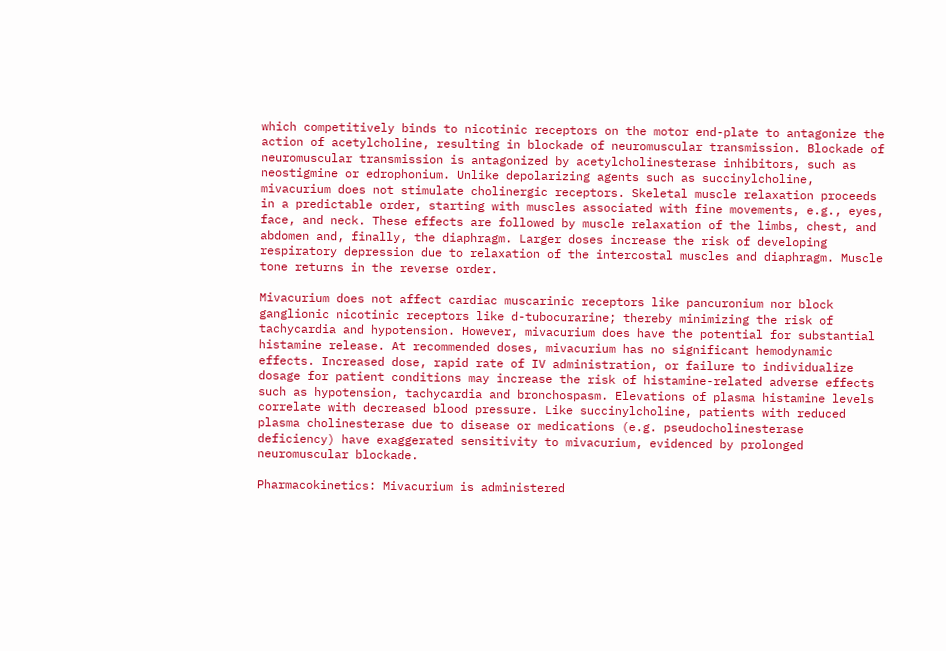which competitively binds to nicotinic receptors on the motor end-plate to antagonize the action of acetylcholine, resulting in blockade of neuromuscular transmission. Blockade of neuromuscular transmission is antagonized by acetylcholinesterase inhibitors, such as neostigmine or edrophonium. Unlike depolarizing agents such as succinylcholine, mivacurium does not stimulate cholinergic receptors. Skeletal muscle relaxation proceeds in a predictable order, starting with muscles associated with fine movements, e.g., eyes, face, and neck. These effects are followed by muscle relaxation of the limbs, chest, and abdomen and, finally, the diaphragm. Larger doses increase the risk of developing respiratory depression due to relaxation of the intercostal muscles and diaphragm. Muscle tone returns in the reverse order.

Mivacurium does not affect cardiac muscarinic receptors like pancuronium nor block ganglionic nicotinic receptors like d-tubocurarine; thereby minimizing the risk of tachycardia and hypotension. However, mivacurium does have the potential for substantial histamine release. At recommended doses, mivacurium has no significant hemodynamic effects. Increased dose, rapid rate of IV administration, or failure to individualize dosage for patient conditions may increase the risk of histamine-related adverse effects such as hypotension, tachycardia and bronchospasm. Elevations of plasma histamine levels correlate with decreased blood pressure. Like succinylcholine, patients with reduced plasma cholinesterase due to disease or medications (e.g. pseudocholinesterase deficiency) have exaggerated sensitivity to mivacurium, evidenced by prolonged neuromuscular blockade.

Pharmacokinetics: Mivacurium is administered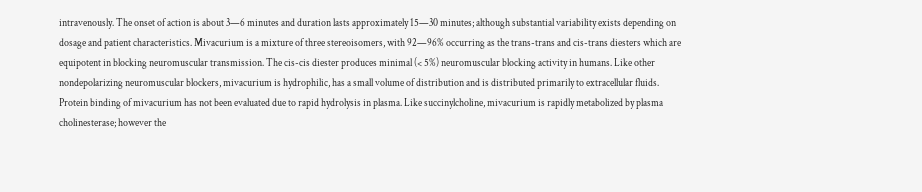intravenously. The onset of action is about 3—6 minutes and duration lasts approximately 15—30 minutes; although substantial variability exists depending on dosage and patient characteristics. Mivacurium is a mixture of three stereoisomers, with 92—96% occurring as the trans-trans and cis-trans diesters which are equipotent in blocking neuromuscular transmission. The cis-cis diester produces minimal (< 5%) neuromuscular blocking activity in humans. Like other nondepolarizing neuromuscular blockers, mivacurium is hydrophilic, has a small volume of distribution and is distributed primarily to extracellular fluids. Protein binding of mivacurium has not been evaluated due to rapid hydrolysis in plasma. Like succinylcholine, mivacurium is rapidly metabolized by plasma cholinesterase; however the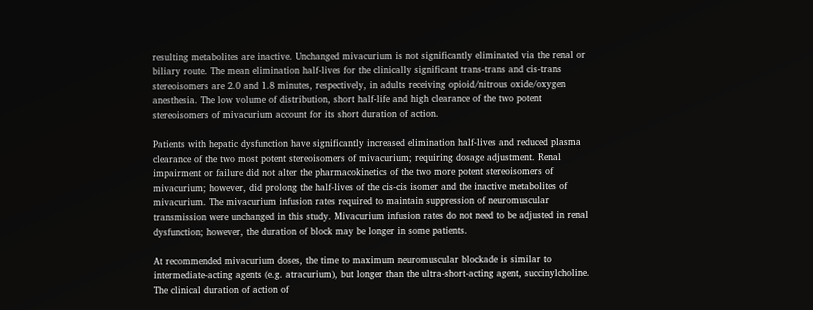resulting metabolites are inactive. Unchanged mivacurium is not significantly eliminated via the renal or biliary route. The mean elimination half-lives for the clinically significant trans-trans and cis-trans stereoisomers are 2.0 and 1.8 minutes, respectively, in adults receiving opioid/nitrous oxide/oxygen anesthesia. The low volume of distribution, short half-life and high clearance of the two potent stereoisomers of mivacurium account for its short duration of action.

Patients with hepatic dysfunction have significantly increased elimination half-lives and reduced plasma clearance of the two most potent stereoisomers of mivacurium; requiring dosage adjustment. Renal impairment or failure did not alter the pharmacokinetics of the two more potent stereoisomers of mivacurium; however, did prolong the half-lives of the cis-cis isomer and the inactive metabolites of mivacurium. The mivacurium infusion rates required to maintain suppression of neuromuscular transmission were unchanged in this study. Mivacurium infusion rates do not need to be adjusted in renal dysfunction; however, the duration of block may be longer in some patients.

At recommended mivacurium doses, the time to maximum neuromuscular blockade is similar to intermediate-acting agents (e.g. atracurium), but longer than the ultra-short-acting agent, succinylcholine. The clinical duration of action of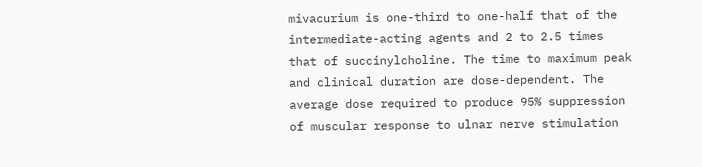mivacurium is one-third to one-half that of the intermediate-acting agents and 2 to 2.5 times that of succinylcholine. The time to maximum peak and clinical duration are dose-dependent. The average dose required to produce 95% suppression of muscular response to ulnar nerve stimulation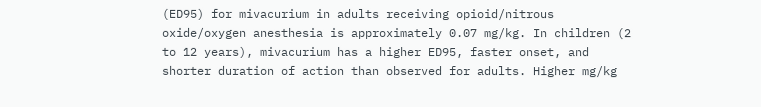(ED95) for mivacurium in adults receiving opioid/nitrous oxide/oxygen anesthesia is approximately 0.07 mg/kg. In children (2 to 12 years), mivacurium has a higher ED95, faster onset, and shorter duration of action than observed for adults. Higher mg/kg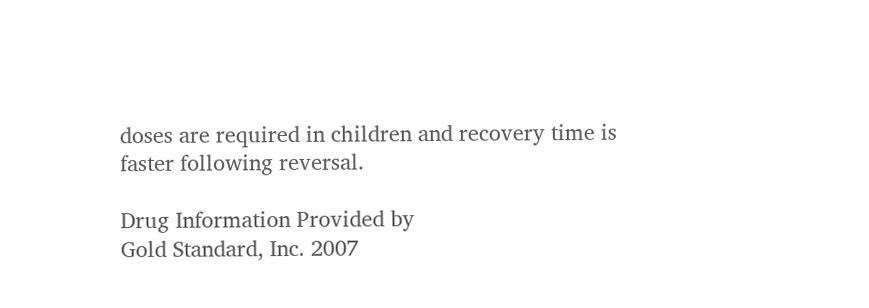doses are required in children and recovery time is faster following reversal.

Drug Information Provided by
Gold Standard, Inc. 2007